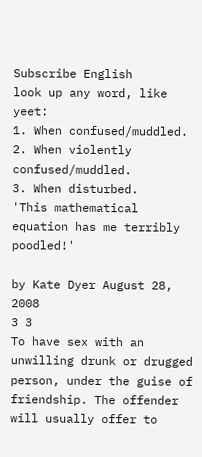Subscribe English
look up any word, like yeet:
1. When confused/muddled.
2. When violently confused/muddled.
3. When disturbed.
'This mathematical equation has me terribly poodled!'

by Kate Dyer August 28, 2008
3 3
To have sex with an unwilling drunk or drugged person, under the guise of friendship. The offender will usually offer to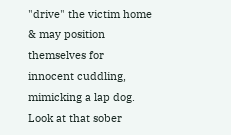"drive" the victim home & may position themselves for innocent cuddling, mimicking a lap dog.
Look at that sober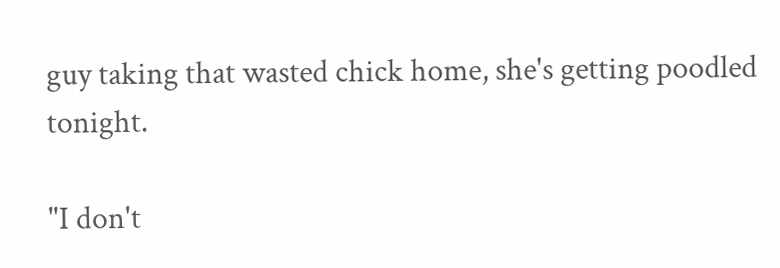guy taking that wasted chick home, she's getting poodled tonight.

"I don't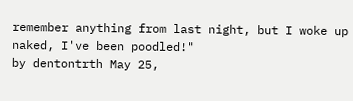remember anything from last night, but I woke up naked, I've been poodled!"
by dentontrth May 25,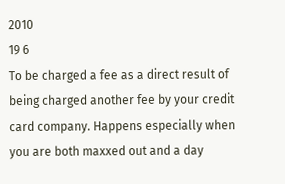2010
19 6
To be charged a fee as a direct result of being charged another fee by your credit card company. Happens especially when you are both maxxed out and a day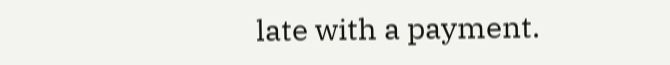late with a payment.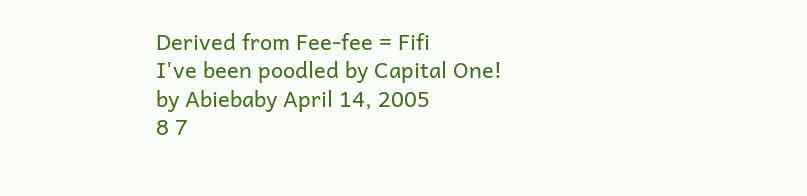Derived from Fee-fee = Fifi
I've been poodled by Capital One!
by Abiebaby April 14, 2005
8 7